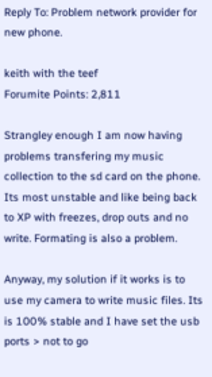Reply To: Problem network provider for new phone.

keith with the teef
Forumite Points: 2,811

Strangley enough I am now having problems transfering my music collection to the sd card on the phone. Its most unstable and like being back to XP with freezes, drop outs and no write. Formating is also a problem.

Anyway, my solution if it works is to use my camera to write music files. Its is 100% stable and I have set the usb ports > not to go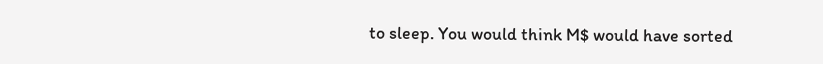to sleep. You would think M$ would have sorted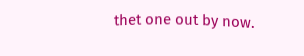thet one out by now.